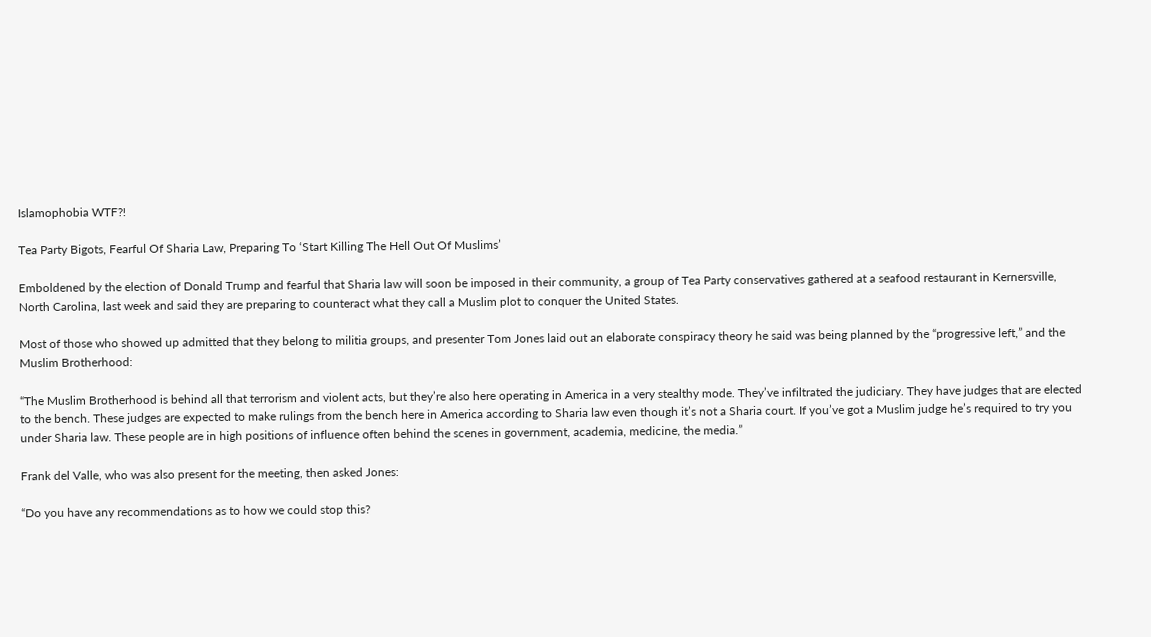Islamophobia WTF?!

Tea Party Bigots, Fearful Of Sharia Law, Preparing To ‘Start Killing The Hell Out Of Muslims’

Emboldened by the election of Donald Trump and fearful that Sharia law will soon be imposed in their community, a group of Tea Party conservatives gathered at a seafood restaurant in Kernersville, North Carolina, last week and said they are preparing to counteract what they call a Muslim plot to conquer the United States.

Most of those who showed up admitted that they belong to militia groups, and presenter Tom Jones laid out an elaborate conspiracy theory he said was being planned by the “progressive left,” and the Muslim Brotherhood:

“The Muslim Brotherhood is behind all that terrorism and violent acts, but they’re also here operating in America in a very stealthy mode. They’ve infiltrated the judiciary. They have judges that are elected to the bench. These judges are expected to make rulings from the bench here in America according to Sharia law even though it’s not a Sharia court. If you’ve got a Muslim judge he’s required to try you under Sharia law. These people are in high positions of influence often behind the scenes in government, academia, medicine, the media.”

Frank del Valle, who was also present for the meeting, then asked Jones:

“Do you have any recommendations as to how we could stop this?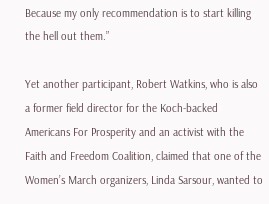Because my only recommendation is to start killing the hell out them.”

Yet another participant, Robert Watkins, who is also a former field director for the Koch-backed Americans For Prosperity and an activist with the Faith and Freedom Coalition, claimed that one of the Women’s March organizers, Linda Sarsour, wanted to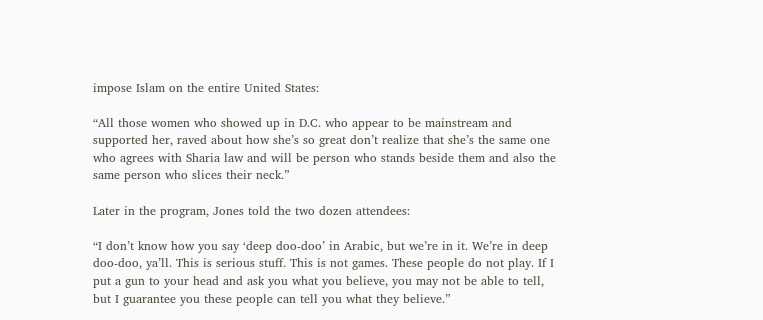impose Islam on the entire United States:

“All those women who showed up in D.C. who appear to be mainstream and supported her, raved about how she’s so great don’t realize that she’s the same one who agrees with Sharia law and will be person who stands beside them and also the same person who slices their neck.”

Later in the program, Jones told the two dozen attendees:

“I don’t know how you say ‘deep doo-doo’ in Arabic, but we’re in it. We’re in deep doo-doo, ya’ll. This is serious stuff. This is not games. These people do not play. If I put a gun to your head and ask you what you believe, you may not be able to tell, but I guarantee you these people can tell you what they believe.”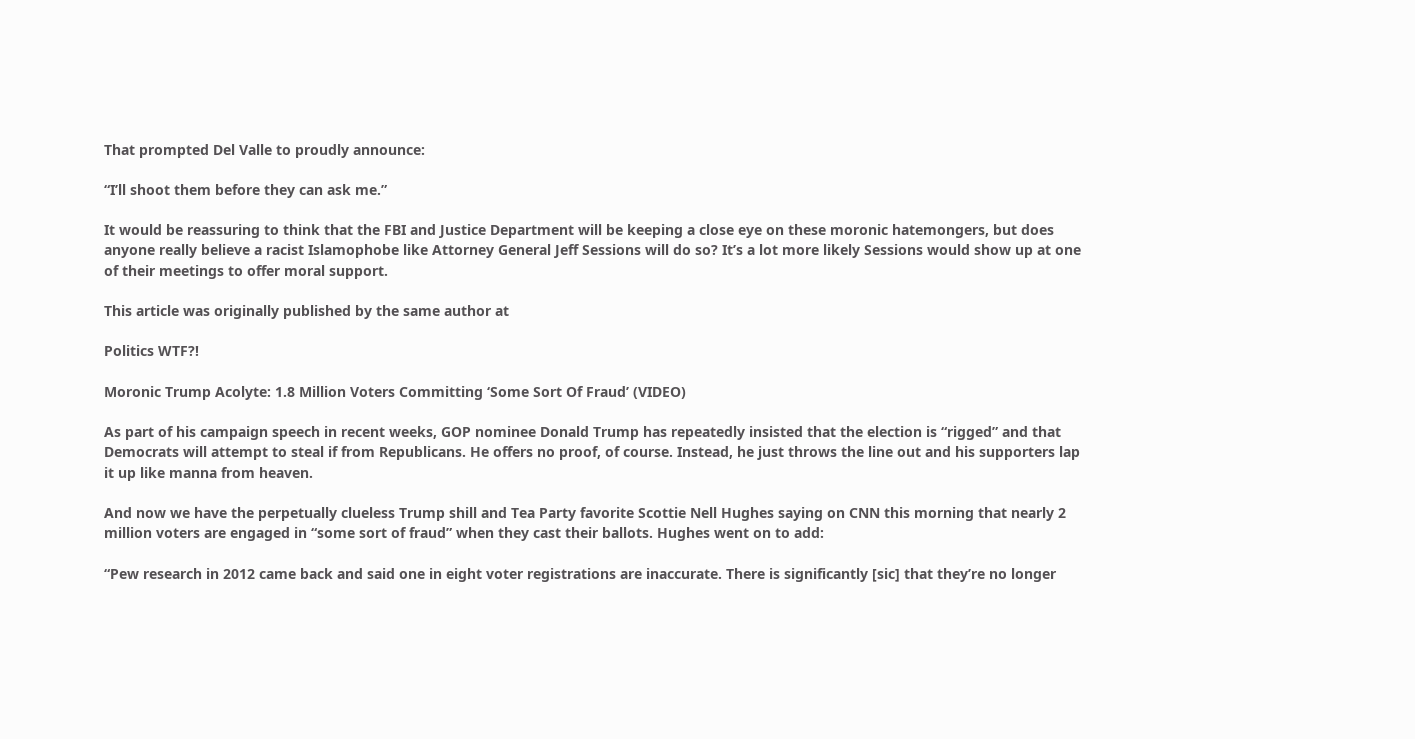That prompted Del Valle to proudly announce:

“I’ll shoot them before they can ask me.”

It would be reassuring to think that the FBI and Justice Department will be keeping a close eye on these moronic hatemongers, but does anyone really believe a racist Islamophobe like Attorney General Jeff Sessions will do so? It’s a lot more likely Sessions would show up at one of their meetings to offer moral support.

This article was originally published by the same author at

Politics WTF?!

Moronic Trump Acolyte: 1.8 Million Voters Committing ‘Some Sort Of Fraud’ (VIDEO)

As part of his campaign speech in recent weeks, GOP nominee Donald Trump has repeatedly insisted that the election is “rigged” and that Democrats will attempt to steal if from Republicans. He offers no proof, of course. Instead, he just throws the line out and his supporters lap it up like manna from heaven.

And now we have the perpetually clueless Trump shill and Tea Party favorite Scottie Nell Hughes saying on CNN this morning that nearly 2 million voters are engaged in “some sort of fraud” when they cast their ballots. Hughes went on to add:

“Pew research in 2012 came back and said one in eight voter registrations are inaccurate. There is significantly [sic] that they’re no longer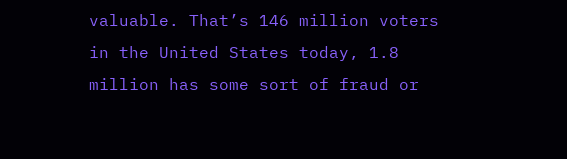valuable. That’s 146 million voters in the United States today, 1.8 million has some sort of fraud or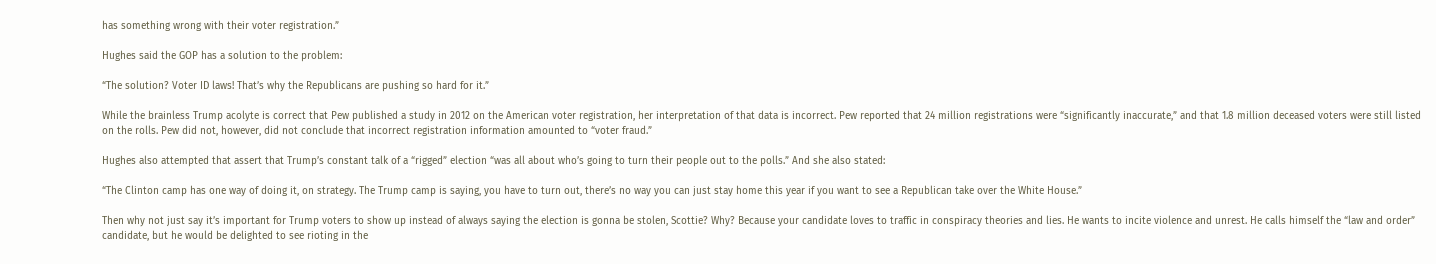has something wrong with their voter registration.”

Hughes said the GOP has a solution to the problem:

“The solution? Voter ID laws! That’s why the Republicans are pushing so hard for it.”

While the brainless Trump acolyte is correct that Pew published a study in 2012 on the American voter registration, her interpretation of that data is incorrect. Pew reported that 24 million registrations were “significantly inaccurate,” and that 1.8 million deceased voters were still listed on the rolls. Pew did not, however, did not conclude that incorrect registration information amounted to “voter fraud.”

Hughes also attempted that assert that Trump’s constant talk of a “rigged” election “was all about who’s going to turn their people out to the polls.” And she also stated:

“The Clinton camp has one way of doing it, on strategy. The Trump camp is saying, you have to turn out, there’s no way you can just stay home this year if you want to see a Republican take over the White House.”

Then why not just say it’s important for Trump voters to show up instead of always saying the election is gonna be stolen, Scottie? Why? Because your candidate loves to traffic in conspiracy theories and lies. He wants to incite violence and unrest. He calls himself the “law and order” candidate, but he would be delighted to see rioting in the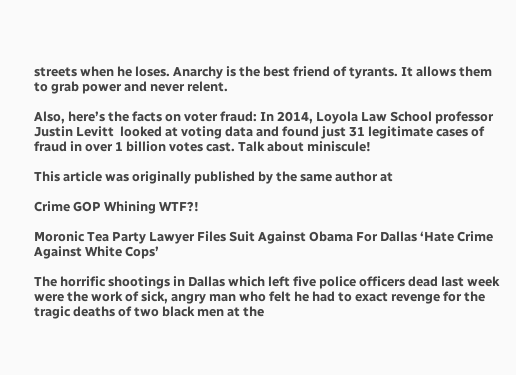streets when he loses. Anarchy is the best friend of tyrants. It allows them to grab power and never relent.

Also, here’s the facts on voter fraud: In 2014, Loyola Law School professor Justin Levitt  looked at voting data and found just 31 legitimate cases of fraud in over 1 billion votes cast. Talk about miniscule!

This article was originally published by the same author at

Crime GOP Whining WTF?!

Moronic Tea Party Lawyer Files Suit Against Obama For Dallas ‘Hate Crime Against White Cops’

The horrific shootings in Dallas which left five police officers dead last week were the work of sick, angry man who felt he had to exact revenge for the tragic deaths of two black men at the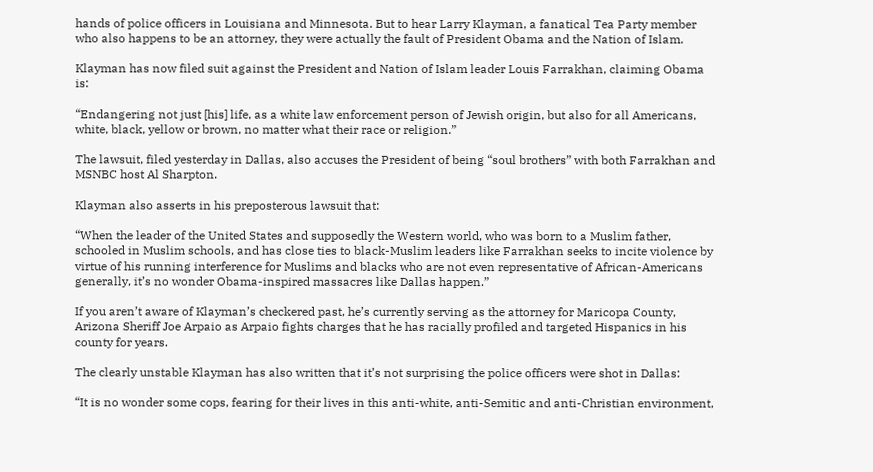hands of police officers in Louisiana and Minnesota. But to hear Larry Klayman, a fanatical Tea Party member who also happens to be an attorney, they were actually the fault of President Obama and the Nation of Islam.

Klayman has now filed suit against the President and Nation of Islam leader Louis Farrakhan, claiming Obama is:

“Endangering not just [his] life, as a white law enforcement person of Jewish origin, but also for all Americans, white, black, yellow or brown, no matter what their race or religion.”

The lawsuit, filed yesterday in Dallas, also accuses the President of being “soul brothers” with both Farrakhan and MSNBC host Al Sharpton.

Klayman also asserts in his preposterous lawsuit that:

“When the leader of the United States and supposedly the Western world, who was born to a Muslim father, schooled in Muslim schools, and has close ties to black-Muslim leaders like Farrakhan seeks to incite violence by virtue of his running interference for Muslims and blacks who are not even representative of African-Americans generally, it’s no wonder Obama-inspired massacres like Dallas happen.”

If you aren’t aware of Klayman’s checkered past, he’s currently serving as the attorney for Maricopa County, Arizona Sheriff Joe Arpaio as Arpaio fights charges that he has racially profiled and targeted Hispanics in his county for years.

The clearly unstable Klayman has also written that it’s not surprising the police officers were shot in Dallas:

“It is no wonder some cops, fearing for their lives in this anti-white, anti-Semitic and anti-Christian environment,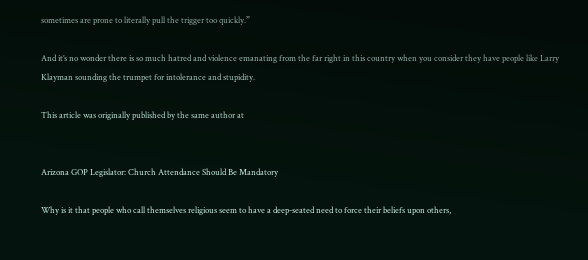sometimes are prone to literally pull the trigger too quickly.”

And it’s no wonder there is so much hatred and violence emanating from the far right in this country when you consider they have people like Larry Klayman sounding the trumpet for intolerance and stupidity.

This article was originally published by the same author at


Arizona GOP Legislator: Church Attendance Should Be Mandatory

Why is it that people who call themselves religious seem to have a deep-seated need to force their beliefs upon others,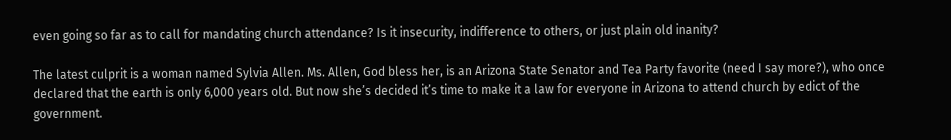even going so far as to call for mandating church attendance? Is it insecurity, indifference to others, or just plain old inanity?

The latest culprit is a woman named Sylvia Allen. Ms. Allen, God bless her, is an Arizona State Senator and Tea Party favorite (need I say more?), who once declared that the earth is only 6,000 years old. But now she’s decided it’s time to make it a law for everyone in Arizona to attend church by edict of the government.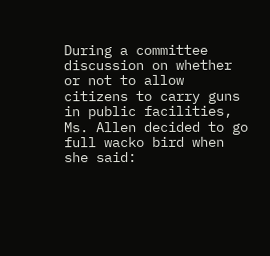During a committee discussion on whether or not to allow citizens to carry guns in public facilities, Ms. Allen decided to go full wacko bird when she said: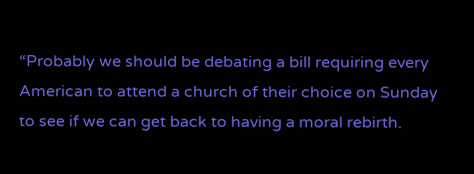“Probably we should be debating a bill requiring every American to attend a church of their choice on Sunday to see if we can get back to having a moral rebirth.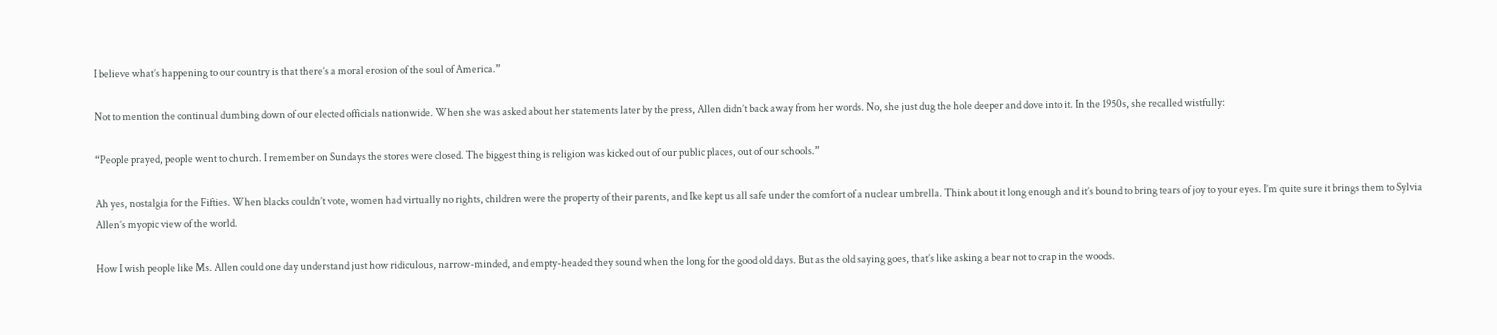I believe what’s happening to our country is that there’s a moral erosion of the soul of America.”

Not to mention the continual dumbing down of our elected officials nationwide. When she was asked about her statements later by the press, Allen didn’t back away from her words. No, she just dug the hole deeper and dove into it. In the 1950s, she recalled wistfully:

“People prayed, people went to church. I remember on Sundays the stores were closed. The biggest thing is religion was kicked out of our public places, out of our schools.”

Ah yes, nostalgia for the Fifties. When blacks couldn’t vote, women had virtually no rights, children were the property of their parents, and Ike kept us all safe under the comfort of a nuclear umbrella. Think about it long enough and it’s bound to bring tears of joy to your eyes. I’m quite sure it brings them to Sylvia Allen’s myopic view of the world.

How I wish people like Ms. Allen could one day understand just how ridiculous, narrow-minded, and empty-headed they sound when the long for the good old days. But as the old saying goes, that’s like asking a bear not to crap in the woods.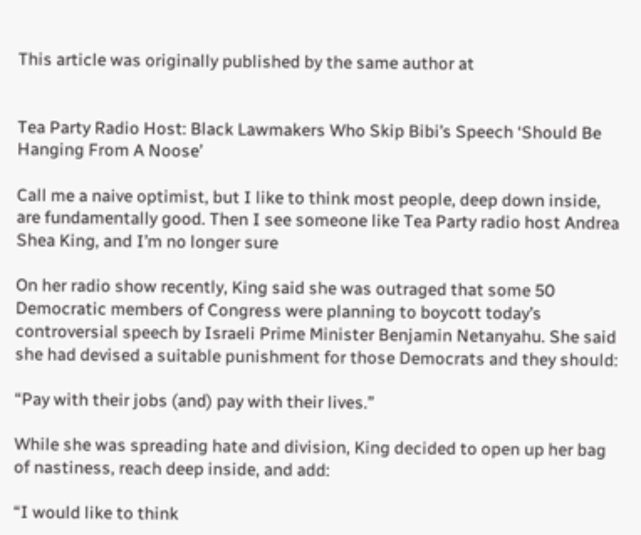This article was originally published by the same author at


Tea Party Radio Host: Black Lawmakers Who Skip Bibi’s Speech ‘Should Be Hanging From A Noose’

Call me a naive optimist, but I like to think most people, deep down inside, are fundamentally good. Then I see someone like Tea Party radio host Andrea Shea King, and I’m no longer sure

On her radio show recently, King said she was outraged that some 50 Democratic members of Congress were planning to boycott today’s controversial speech by Israeli Prime Minister Benjamin Netanyahu. She said she had devised a suitable punishment for those Democrats and they should:

“Pay with their jobs (and) pay with their lives.”

While she was spreading hate and division, King decided to open up her bag of nastiness, reach deep inside, and add:

“I would like to think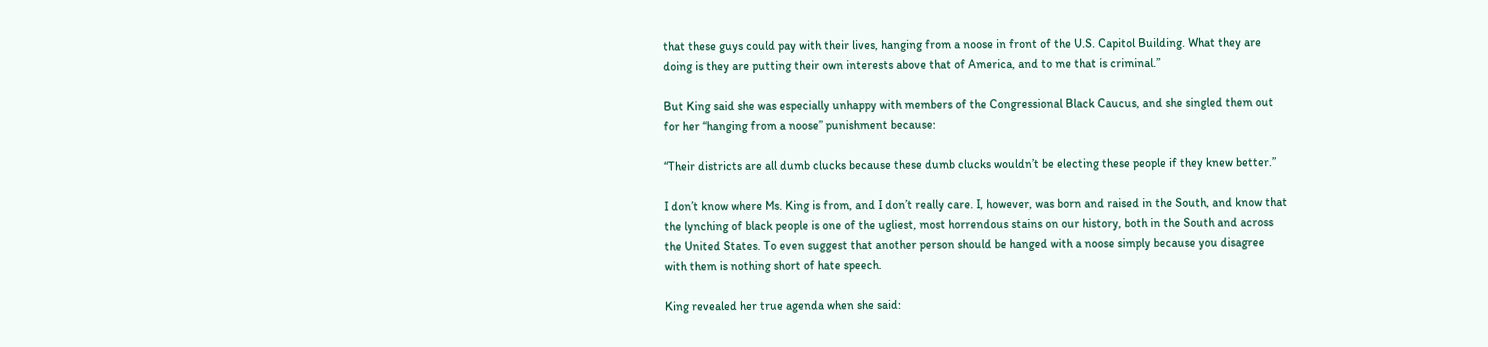that these guys could pay with their lives, hanging from a noose in front of the U.S. Capitol Building. What they are doing is they are putting their own interests above that of America, and to me that is criminal.”

But King said she was especially unhappy with members of the Congressional Black Caucus, and she singled them out for her “hanging from a noose” punishment because:

“Their districts are all dumb clucks because these dumb clucks wouldn’t be electing these people if they knew better.”

I don’t know where Ms. King is from, and I don’t really care. I, however, was born and raised in the South, and know that the lynching of black people is one of the ugliest, most horrendous stains on our history, both in the South and across the United States. To even suggest that another person should be hanged with a noose simply because you disagree with them is nothing short of hate speech.

King revealed her true agenda when she said: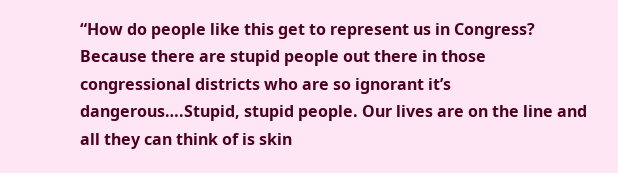“How do people like this get to represent us in Congress? Because there are stupid people out there in those congressional districts who are so ignorant it’s dangerous….Stupid, stupid people. Our lives are on the line and all they can think of is skin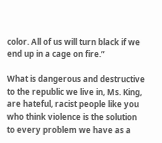color. All of us will turn black if we end up in a cage on fire.”

What is dangerous and destructive to the republic we live in, Ms. King, are hateful, racist people like you who think violence is the solution to every problem we have as a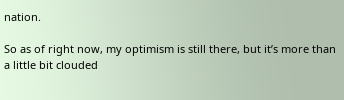nation.

So as of right now, my optimism is still there, but it’s more than a little bit clouded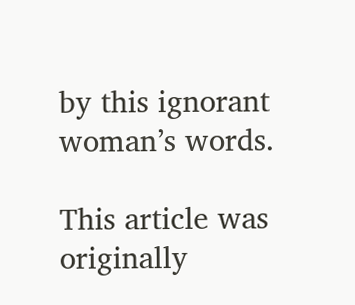by this ignorant woman’s words.

This article was originally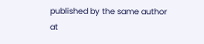published by the same author at